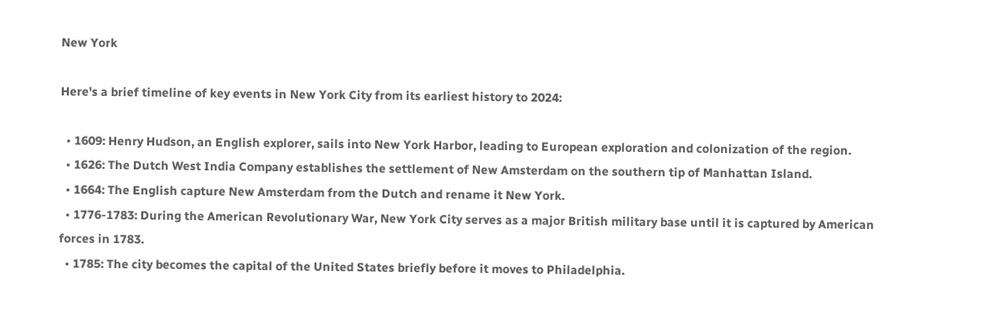New York

Here's a brief timeline of key events in New York City from its earliest history to 2024:

  • 1609: Henry Hudson, an English explorer, sails into New York Harbor, leading to European exploration and colonization of the region.
  • 1626: The Dutch West India Company establishes the settlement of New Amsterdam on the southern tip of Manhattan Island.
  • 1664: The English capture New Amsterdam from the Dutch and rename it New York.
  • 1776-1783: During the American Revolutionary War, New York City serves as a major British military base until it is captured by American forces in 1783.
  • 1785: The city becomes the capital of the United States briefly before it moves to Philadelphia.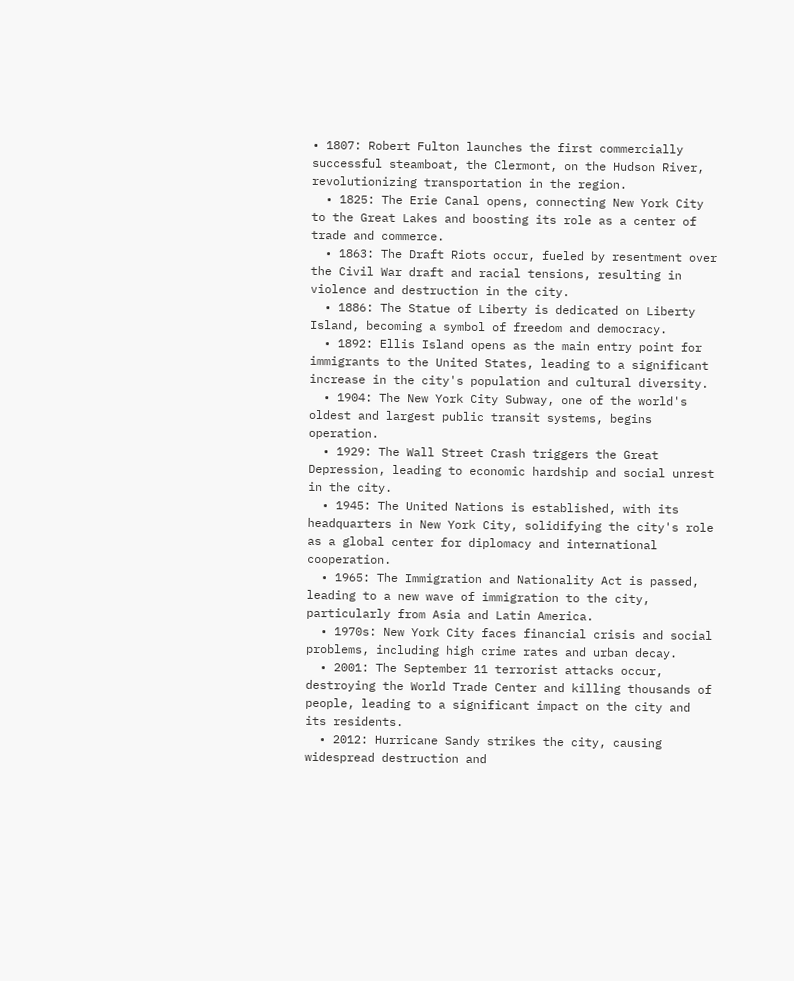• 1807: Robert Fulton launches the first commercially successful steamboat, the Clermont, on the Hudson River, revolutionizing transportation in the region.
  • 1825: The Erie Canal opens, connecting New York City to the Great Lakes and boosting its role as a center of trade and commerce.
  • 1863: The Draft Riots occur, fueled by resentment over the Civil War draft and racial tensions, resulting in violence and destruction in the city.
  • 1886: The Statue of Liberty is dedicated on Liberty Island, becoming a symbol of freedom and democracy.
  • 1892: Ellis Island opens as the main entry point for immigrants to the United States, leading to a significant increase in the city's population and cultural diversity.
  • 1904: The New York City Subway, one of the world's oldest and largest public transit systems, begins operation.
  • 1929: The Wall Street Crash triggers the Great Depression, leading to economic hardship and social unrest in the city.
  • 1945: The United Nations is established, with its headquarters in New York City, solidifying the city's role as a global center for diplomacy and international cooperation.
  • 1965: The Immigration and Nationality Act is passed, leading to a new wave of immigration to the city, particularly from Asia and Latin America.
  • 1970s: New York City faces financial crisis and social problems, including high crime rates and urban decay.
  • 2001: The September 11 terrorist attacks occur, destroying the World Trade Center and killing thousands of people, leading to a significant impact on the city and its residents.
  • 2012: Hurricane Sandy strikes the city, causing widespread destruction and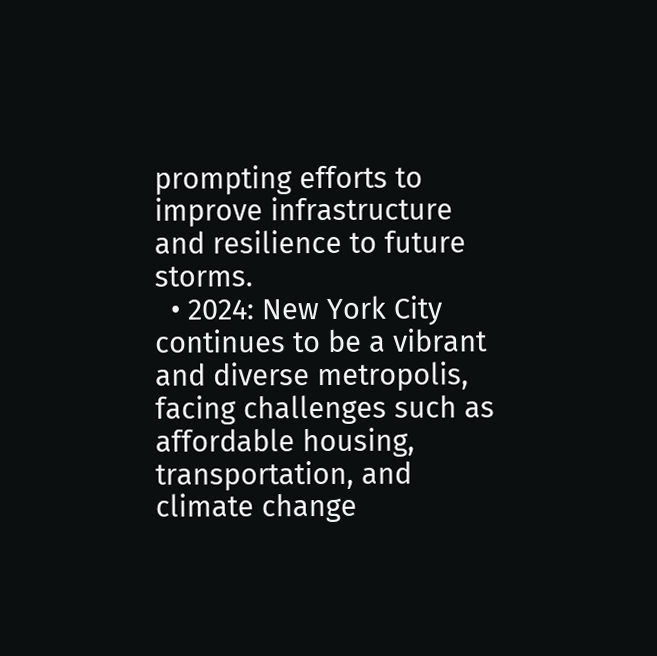prompting efforts to improve infrastructure and resilience to future storms.
  • 2024: New York City continues to be a vibrant and diverse metropolis, facing challenges such as affordable housing, transportation, and climate change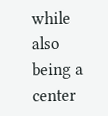while also being a center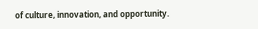of culture, innovation, and opportunity.